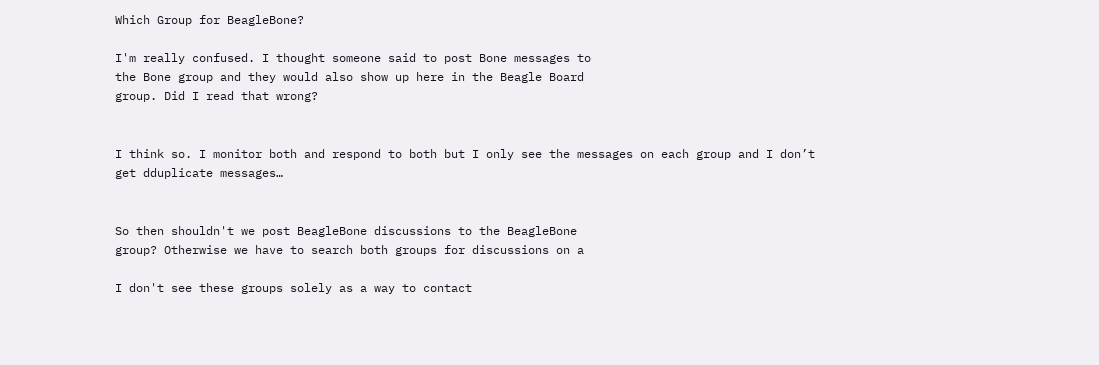Which Group for BeagleBone?

I'm really confused. I thought someone said to post Bone messages to
the Bone group and they would also show up here in the Beagle Board
group. Did I read that wrong?


I think so. I monitor both and respond to both but I only see the messages on each group and I don’t get dduplicate messages…


So then shouldn't we post BeagleBone discussions to the BeagleBone
group? Otherwise we have to search both groups for discussions on a

I don't see these groups solely as a way to contact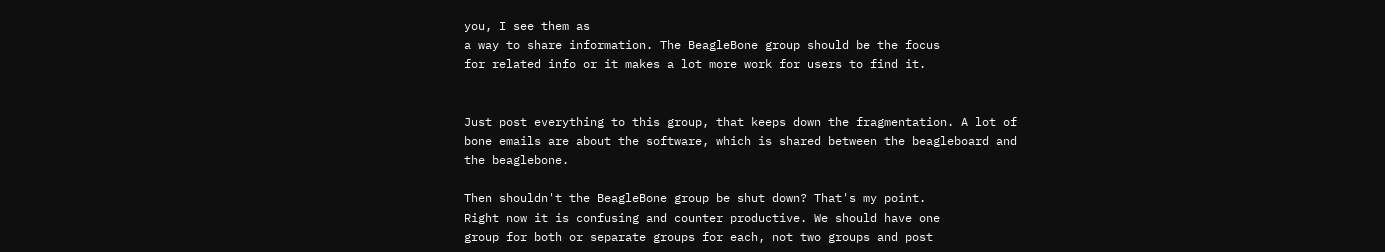you, I see them as
a way to share information. The BeagleBone group should be the focus
for related info or it makes a lot more work for users to find it.


Just post everything to this group, that keeps down the fragmentation. A lot of bone emails are about the software, which is shared between the beagleboard and the beaglebone.

Then shouldn't the BeagleBone group be shut down? That's my point.
Right now it is confusing and counter productive. We should have one
group for both or separate groups for each, not two groups and post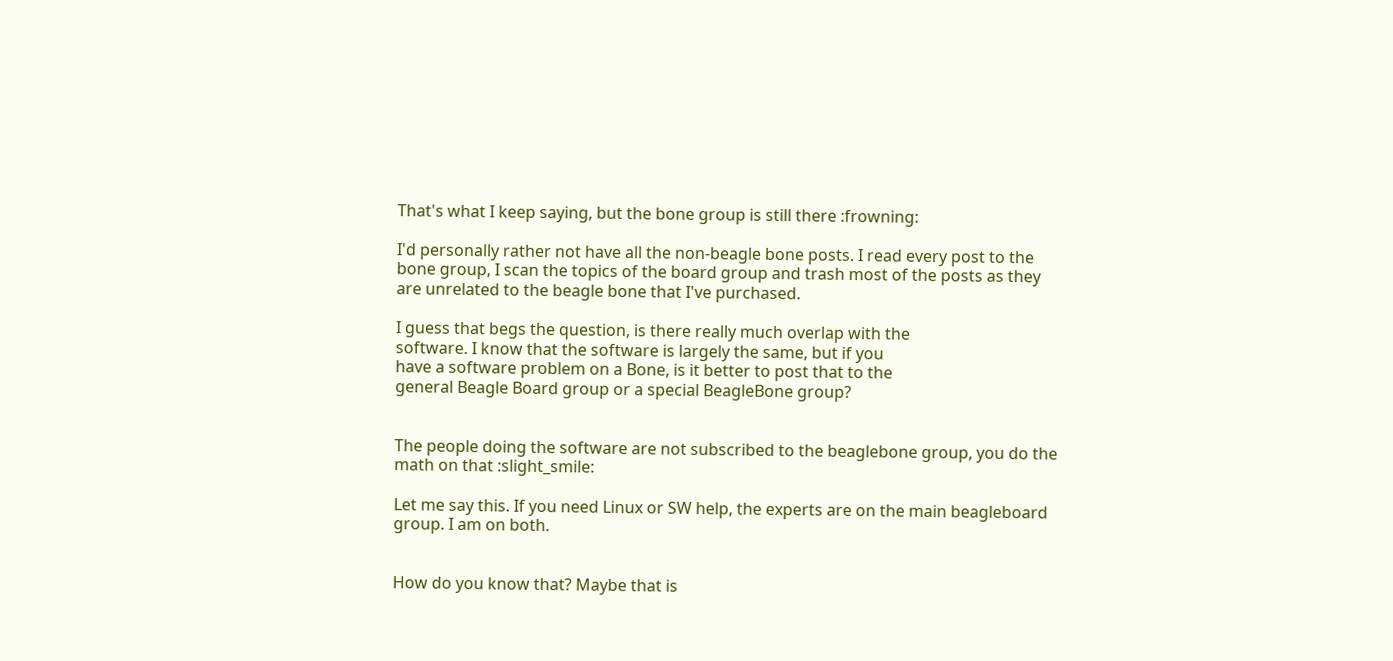That's what I keep saying, but the bone group is still there :frowning:

I'd personally rather not have all the non-beagle bone posts. I read every post to the bone group, I scan the topics of the board group and trash most of the posts as they are unrelated to the beagle bone that I've purchased.

I guess that begs the question, is there really much overlap with the
software. I know that the software is largely the same, but if you
have a software problem on a Bone, is it better to post that to the
general Beagle Board group or a special BeagleBone group?


The people doing the software are not subscribed to the beaglebone group, you do the math on that :slight_smile:

Let me say this. If you need Linux or SW help, the experts are on the main beagleboard group. I am on both.


How do you know that? Maybe that is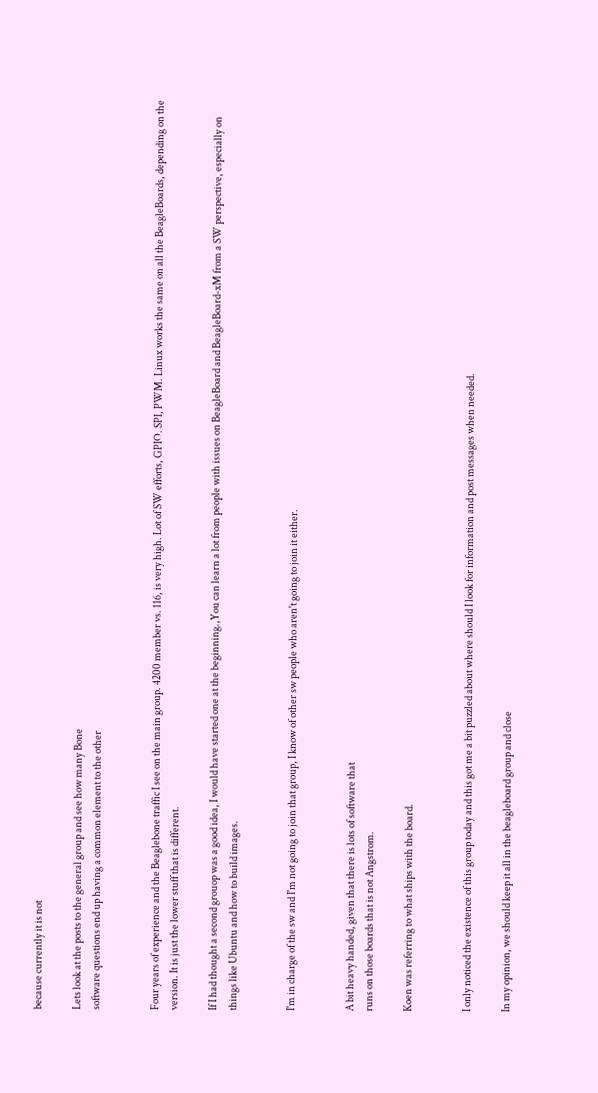because currently it is not

Lets look at the posts to the general group and see how many Bone
software questions end up having a common element to the other


Four years of experience and the Beaglebone traffic I see on the main group. 4200 member vs. 116, is very high. Lot of SW efforts, GPIO. SPI, PWM. Linux works the same on all the BeagleBoards, depending on the version. It is just the lower stuff that is different.

If I had thought a second grouop was a good idea, I would have started one at the beginning.,You can learn a lot from people with issues on BeagleBoard and BeagleBoard-xM from a SW perspective, especially on things like Ubuntu and how to build images.


I'm in charge of the sw and I'm not going to join that group, I know of other sw people who aren't going to join it either.


A bit heavy handed, given that there is lots of software that
runs on those boards that is not Angstrom.

Koen was referring to what ships with the board.


I only noticed the existence of this group today and this got me a bit puzzled about where should I look for information and post messages when needed.

In my opinion, we should keep it all in the beagleboard group and close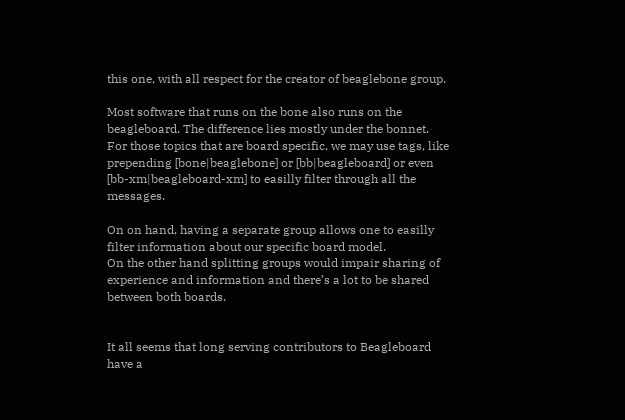this one, with all respect for the creator of beaglebone group.

Most software that runs on the bone also runs on the beagleboard. The difference lies mostly under the bonnet.
For those topics that are board specific, we may use tags, like prepending [bone|beaglebone] or [bb|beagleboard] or even [bb-xm|beagleboard-xm] to easilly filter through all the messages.

On on hand, having a separate group allows one to easilly filter information about our specific board model.
On the other hand splitting groups would impair sharing of experience and information and there’s a lot to be shared between both boards.


It all seems that long serving contributors to Beagleboard have a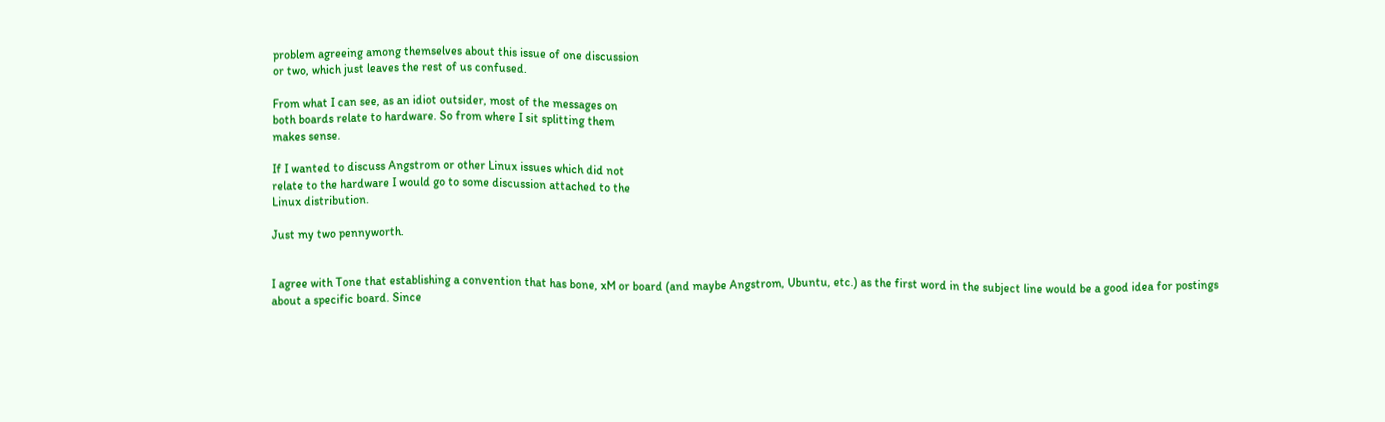problem agreeing among themselves about this issue of one discussion
or two, which just leaves the rest of us confused.

From what I can see, as an idiot outsider, most of the messages on
both boards relate to hardware. So from where I sit splitting them
makes sense.

If I wanted to discuss Angstrom or other Linux issues which did not
relate to the hardware I would go to some discussion attached to the
Linux distribution.

Just my two pennyworth.


I agree with Tone that establishing a convention that has bone, xM or board (and maybe Angstrom, Ubuntu, etc.) as the first word in the subject line would be a good idea for postings about a specific board. Since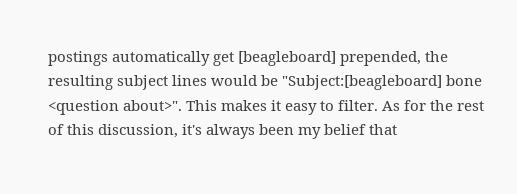postings automatically get [beagleboard] prepended, the resulting subject lines would be "Subject:[beagleboard] bone <question about>". This makes it easy to filter. As for the rest of this discussion, it's always been my belief that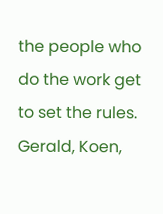the people who do the work get to set the rules. Gerald, Koen,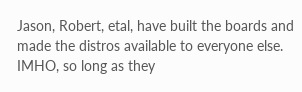Jason, Robert, etal, have built the boards and made the distros available to everyone else. IMHO, so long as they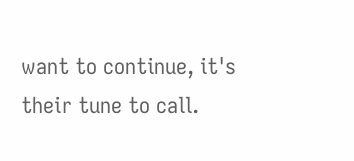want to continue, it's their tune to call.